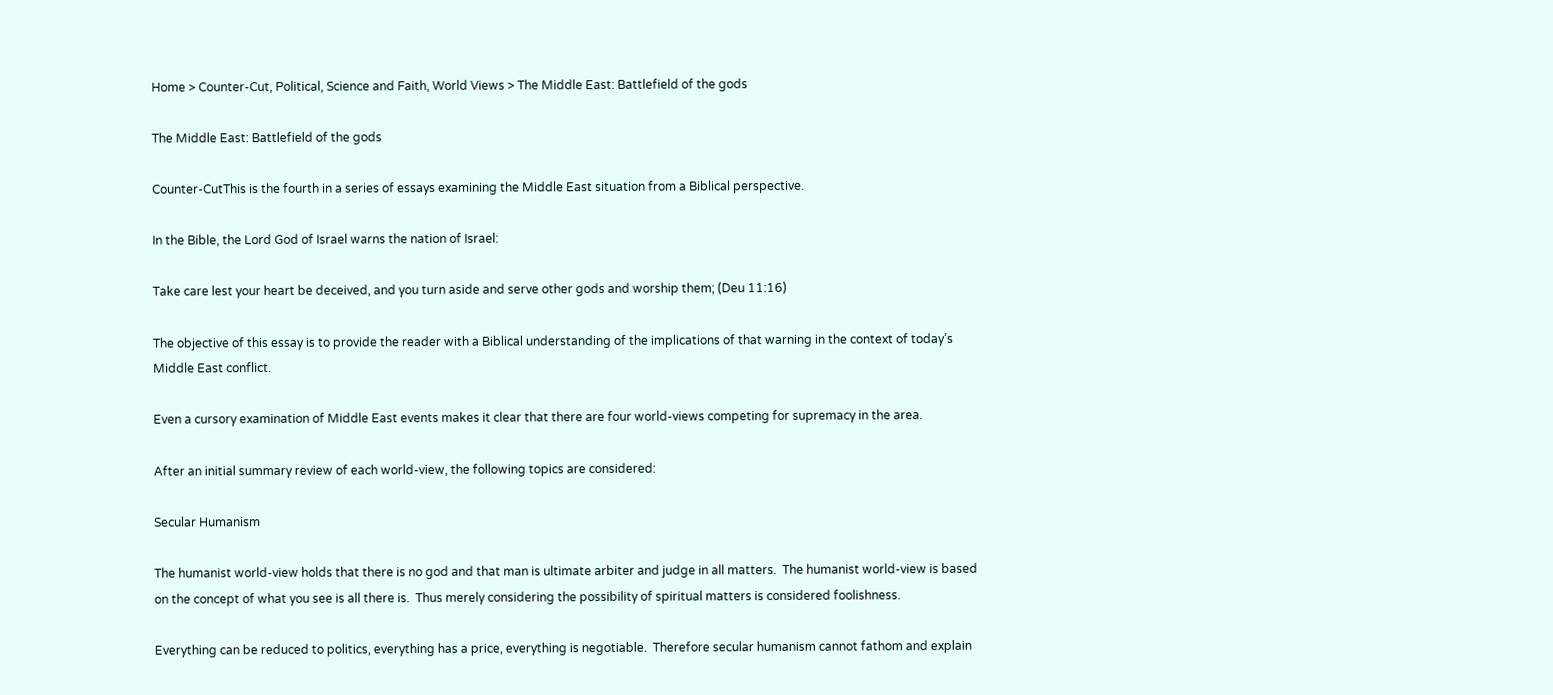Home > Counter-Cut, Political, Science and Faith, World Views > The Middle East: Battlefield of the gods

The Middle East: Battlefield of the gods

Counter-CutThis is the fourth in a series of essays examining the Middle East situation from a Biblical perspective.

In the Bible, the Lord God of Israel warns the nation of Israel:

Take care lest your heart be deceived, and you turn aside and serve other gods and worship them; (Deu 11:16)

The objective of this essay is to provide the reader with a Biblical understanding of the implications of that warning in the context of today’s Middle East conflict.

Even a cursory examination of Middle East events makes it clear that there are four world-views competing for supremacy in the area.

After an initial summary review of each world-view, the following topics are considered:

Secular Humanism

The humanist world-view holds that there is no god and that man is ultimate arbiter and judge in all matters.  The humanist world-view is based on the concept of what you see is all there is.  Thus merely considering the possibility of spiritual matters is considered foolishness.

Everything can be reduced to politics, everything has a price, everything is negotiable.  Therefore secular humanism cannot fathom and explain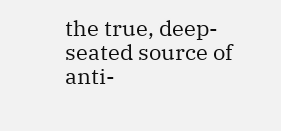the true, deep-seated source of anti-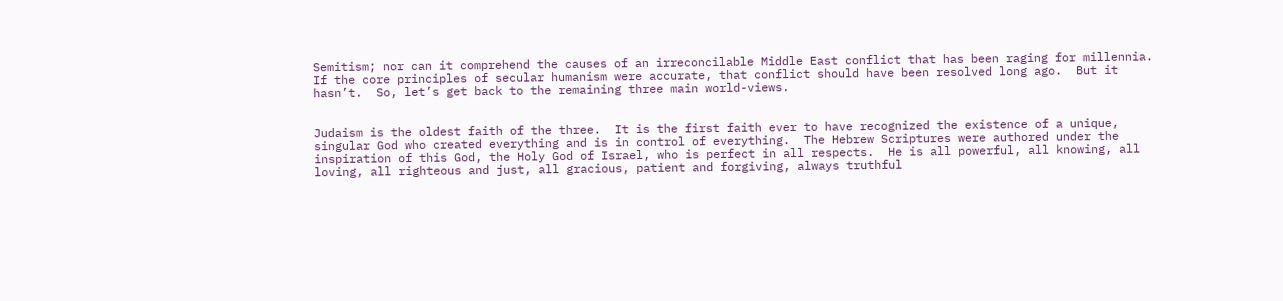Semitism; nor can it comprehend the causes of an irreconcilable Middle East conflict that has been raging for millennia.  If the core principles of secular humanism were accurate, that conflict should have been resolved long ago.  But it hasn’t.  So, let’s get back to the remaining three main world-views.


Judaism is the oldest faith of the three.  It is the first faith ever to have recognized the existence of a unique, singular God who created everything and is in control of everything.  The Hebrew Scriptures were authored under the inspiration of this God, the Holy God of Israel, who is perfect in all respects.  He is all powerful, all knowing, all loving, all righteous and just, all gracious, patient and forgiving, always truthful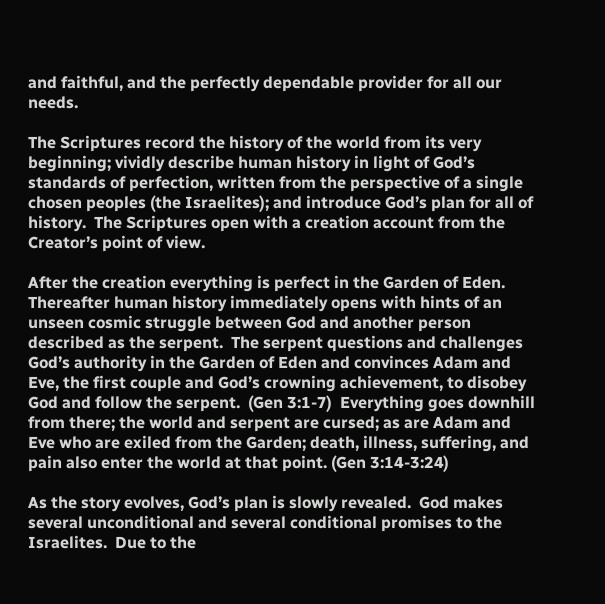and faithful, and the perfectly dependable provider for all our needs.

The Scriptures record the history of the world from its very beginning; vividly describe human history in light of God’s standards of perfection, written from the perspective of a single chosen peoples (the Israelites); and introduce God’s plan for all of history.  The Scriptures open with a creation account from the Creator’s point of view.

After the creation everything is perfect in the Garden of Eden.  Thereafter human history immediately opens with hints of an unseen cosmic struggle between God and another person described as the serpent.  The serpent questions and challenges God’s authority in the Garden of Eden and convinces Adam and Eve, the first couple and God’s crowning achievement, to disobey God and follow the serpent.  (Gen 3:1-7)  Everything goes downhill from there; the world and serpent are cursed; as are Adam and Eve who are exiled from the Garden; death, illness, suffering, and pain also enter the world at that point. (Gen 3:14-3:24)

As the story evolves, God’s plan is slowly revealed.  God makes several unconditional and several conditional promises to the Israelites.  Due to the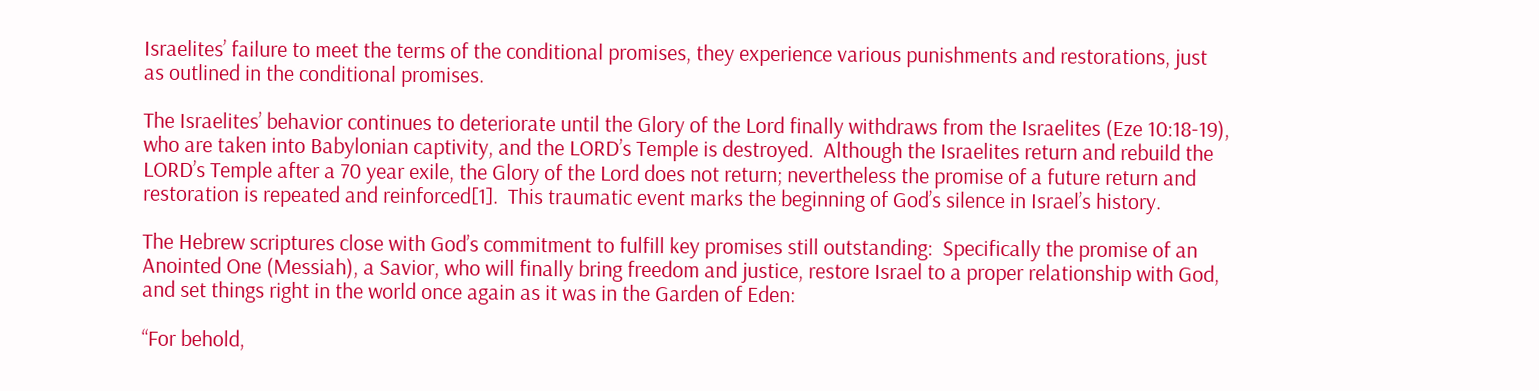Israelites’ failure to meet the terms of the conditional promises, they experience various punishments and restorations, just as outlined in the conditional promises.

The Israelites’ behavior continues to deteriorate until the Glory of the Lord finally withdraws from the Israelites (Eze 10:18-19), who are taken into Babylonian captivity, and the LORD’s Temple is destroyed.  Although the Israelites return and rebuild the LORD’s Temple after a 70 year exile, the Glory of the Lord does not return; nevertheless the promise of a future return and restoration is repeated and reinforced[1].  This traumatic event marks the beginning of God’s silence in Israel’s history.

The Hebrew scriptures close with God’s commitment to fulfill key promises still outstanding:  Specifically the promise of an Anointed One (Messiah), a Savior, who will finally bring freedom and justice, restore Israel to a proper relationship with God, and set things right in the world once again as it was in the Garden of Eden:

“For behold,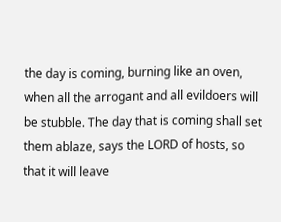the day is coming, burning like an oven, when all the arrogant and all evildoers will be stubble. The day that is coming shall set them ablaze, says the LORD of hosts, so that it will leave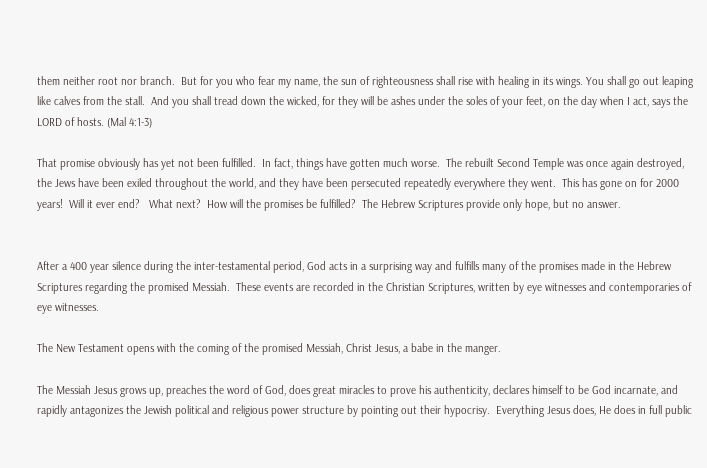them neither root nor branch.  But for you who fear my name, the sun of righteousness shall rise with healing in its wings. You shall go out leaping like calves from the stall.  And you shall tread down the wicked, for they will be ashes under the soles of your feet, on the day when I act, says the LORD of hosts. (Mal 4:1-3)

That promise obviously has yet not been fulfilled.  In fact, things have gotten much worse.  The rebuilt Second Temple was once again destroyed, the Jews have been exiled throughout the world, and they have been persecuted repeatedly everywhere they went.  This has gone on for 2000 years!  Will it ever end?   What next?  How will the promises be fulfilled?  The Hebrew Scriptures provide only hope, but no answer.


After a 400 year silence during the inter-testamental period, God acts in a surprising way and fulfills many of the promises made in the Hebrew Scriptures regarding the promised Messiah.  These events are recorded in the Christian Scriptures, written by eye witnesses and contemporaries of eye witnesses.

The New Testament opens with the coming of the promised Messiah, Christ Jesus, a babe in the manger.

The Messiah Jesus grows up, preaches the word of God, does great miracles to prove his authenticity, declares himself to be God incarnate, and rapidly antagonizes the Jewish political and religious power structure by pointing out their hypocrisy.  Everything Jesus does, He does in full public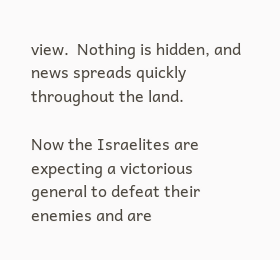view.  Nothing is hidden, and news spreads quickly throughout the land.

Now the Israelites are expecting a victorious general to defeat their enemies and are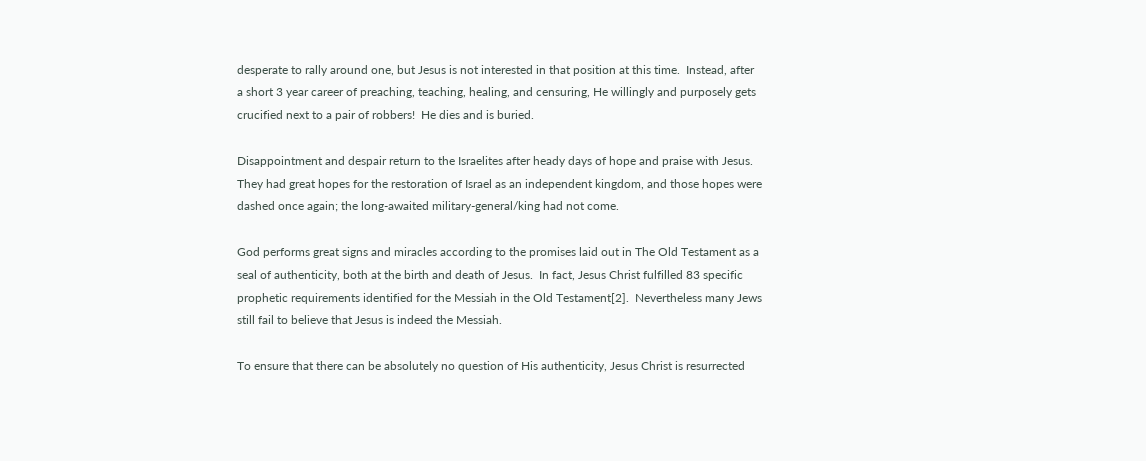desperate to rally around one, but Jesus is not interested in that position at this time.  Instead, after a short 3 year career of preaching, teaching, healing, and censuring, He willingly and purposely gets crucified next to a pair of robbers!  He dies and is buried.

Disappointment and despair return to the Israelites after heady days of hope and praise with Jesus.  They had great hopes for the restoration of Israel as an independent kingdom, and those hopes were dashed once again; the long-awaited military-general/king had not come.

God performs great signs and miracles according to the promises laid out in The Old Testament as a seal of authenticity, both at the birth and death of Jesus.  In fact, Jesus Christ fulfilled 83 specific prophetic requirements identified for the Messiah in the Old Testament[2].  Nevertheless many Jews still fail to believe that Jesus is indeed the Messiah.

To ensure that there can be absolutely no question of His authenticity, Jesus Christ is resurrected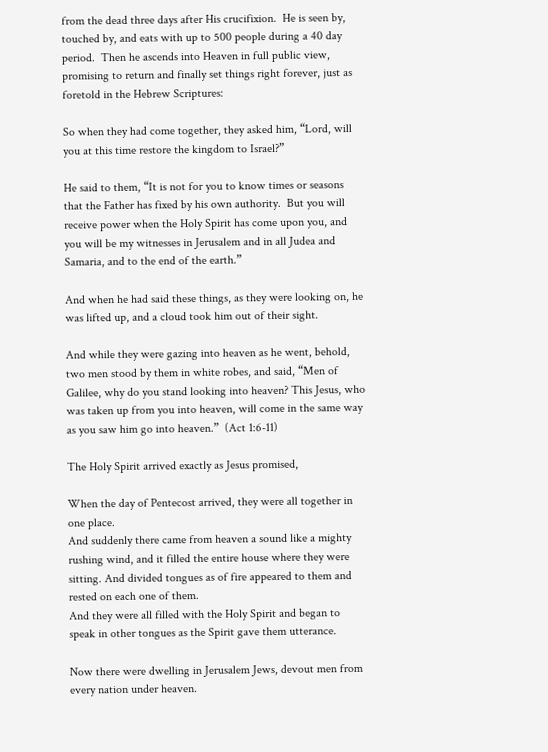from the dead three days after His crucifixion.  He is seen by, touched by, and eats with up to 500 people during a 40 day period.  Then he ascends into Heaven in full public view, promising to return and finally set things right forever, just as foretold in the Hebrew Scriptures:

So when they had come together, they asked him, “Lord, will you at this time restore the kingdom to Israel?”

He said to them, “It is not for you to know times or seasons that the Father has fixed by his own authority.  But you will receive power when the Holy Spirit has come upon you, and you will be my witnesses in Jerusalem and in all Judea and Samaria, and to the end of the earth.”

And when he had said these things, as they were looking on, he was lifted up, and a cloud took him out of their sight.

And while they were gazing into heaven as he went, behold, two men stood by them in white robes, and said, “Men of Galilee, why do you stand looking into heaven? This Jesus, who was taken up from you into heaven, will come in the same way as you saw him go into heaven.”  (Act 1:6-11)

The Holy Spirit arrived exactly as Jesus promised,

When the day of Pentecost arrived, they were all together in one place.
And suddenly there came from heaven a sound like a mighty rushing wind, and it filled the entire house where they were sitting. And divided tongues as of fire appeared to them and rested on each one of them.
And they were all filled with the Holy Spirit and began to speak in other tongues as the Spirit gave them utterance.

Now there were dwelling in Jerusalem Jews, devout men from every nation under heaven.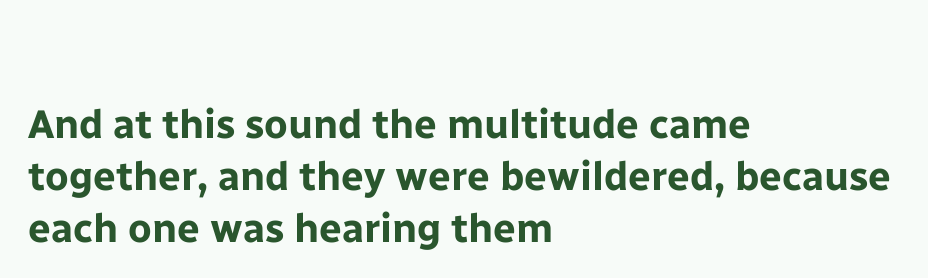And at this sound the multitude came together, and they were bewildered, because each one was hearing them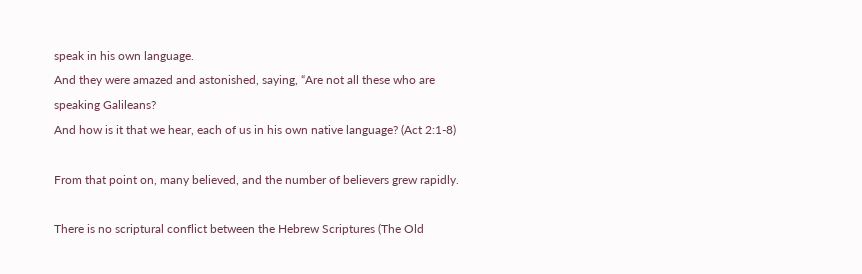speak in his own language.
And they were amazed and astonished, saying, “Are not all these who are speaking Galileans?
And how is it that we hear, each of us in his own native language? (Act 2:1-8)

From that point on, many believed, and the number of believers grew rapidly.

There is no scriptural conflict between the Hebrew Scriptures (The Old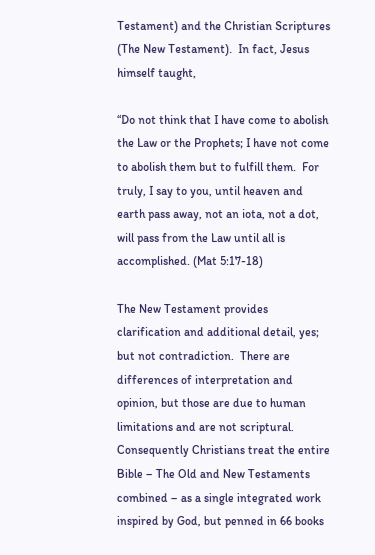Testament) and the Christian Scriptures (The New Testament).  In fact, Jesus himself taught,

“Do not think that I have come to abolish the Law or the Prophets; I have not come to abolish them but to fulfill them.  For truly, I say to you, until heaven and earth pass away, not an iota, not a dot, will pass from the Law until all is accomplished. (Mat 5:17-18)

The New Testament provides clarification and additional detail, yes; but not contradiction.  There are differences of interpretation and opinion, but those are due to human limitations and are not scriptural.  Consequently Christians treat the entire Bible – The Old and New Testaments combined – as a single integrated work inspired by God, but penned in 66 books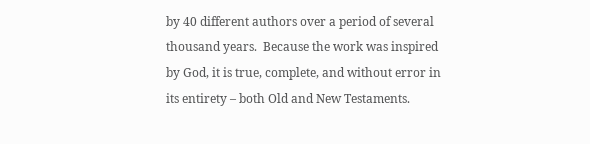by 40 different authors over a period of several thousand years.  Because the work was inspired by God, it is true, complete, and without error in its entirety – both Old and New Testaments.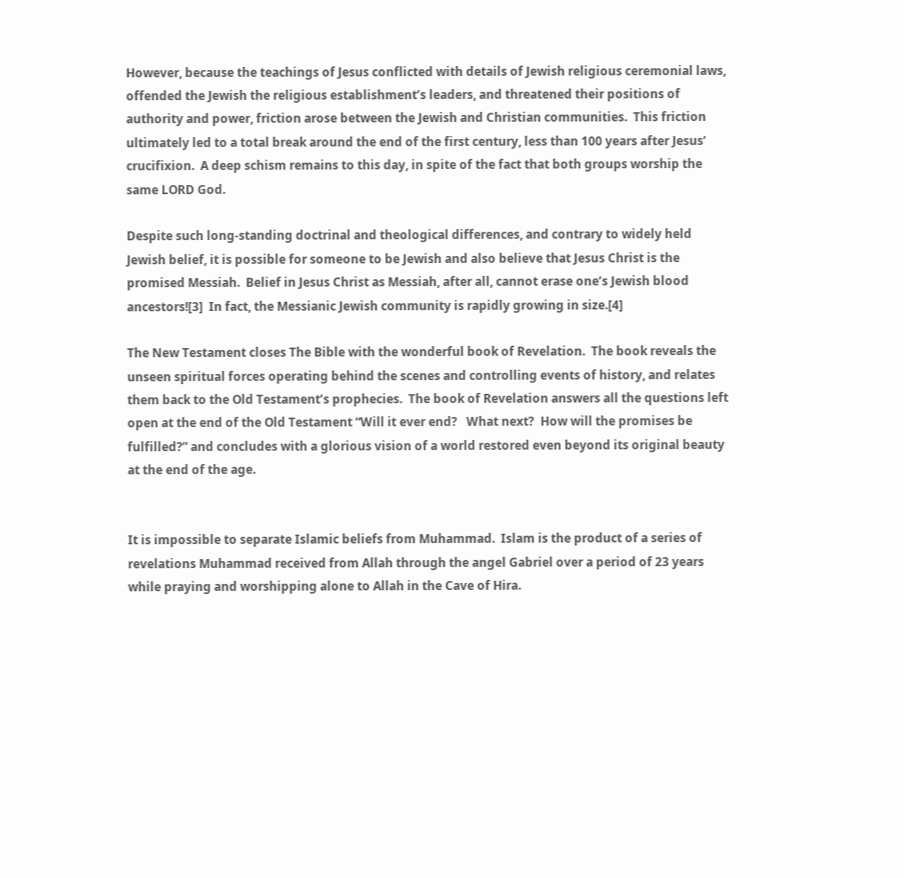However, because the teachings of Jesus conflicted with details of Jewish religious ceremonial laws, offended the Jewish the religious establishment’s leaders, and threatened their positions of authority and power, friction arose between the Jewish and Christian communities.  This friction ultimately led to a total break around the end of the first century, less than 100 years after Jesus’ crucifixion.  A deep schism remains to this day, in spite of the fact that both groups worship the same LORD God.

Despite such long-standing doctrinal and theological differences, and contrary to widely held Jewish belief, it is possible for someone to be Jewish and also believe that Jesus Christ is the promised Messiah.  Belief in Jesus Christ as Messiah, after all, cannot erase one’s Jewish blood ancestors![3]  In fact, the Messianic Jewish community is rapidly growing in size.[4]

The New Testament closes The Bible with the wonderful book of Revelation.  The book reveals the unseen spiritual forces operating behind the scenes and controlling events of history, and relates them back to the Old Testament’s prophecies.  The book of Revelation answers all the questions left open at the end of the Old Testament “Will it ever end?   What next?  How will the promises be fulfilled?” and concludes with a glorious vision of a world restored even beyond its original beauty at the end of the age.


It is impossible to separate Islamic beliefs from Muhammad.  Islam is the product of a series of revelations Muhammad received from Allah through the angel Gabriel over a period of 23 years while praying and worshipping alone to Allah in the Cave of Hira.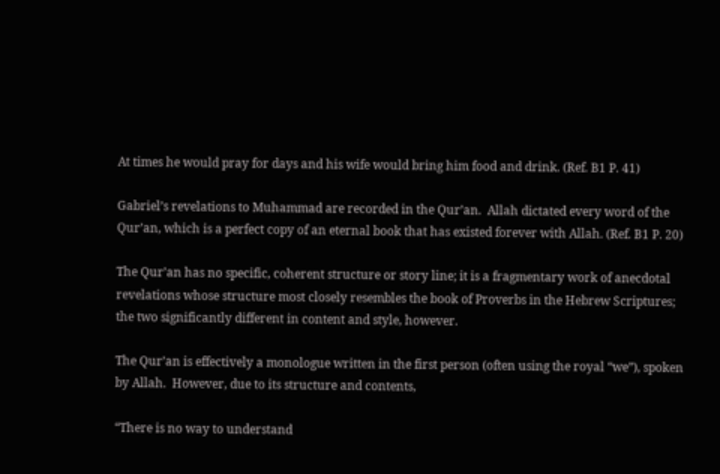At times he would pray for days and his wife would bring him food and drink. (Ref. B1 P. 41)

Gabriel’s revelations to Muhammad are recorded in the Qur’an.  Allah dictated every word of the Qur’an, which is a perfect copy of an eternal book that has existed forever with Allah. (Ref. B1 P. 20)

The Qur’an has no specific, coherent structure or story line; it is a fragmentary work of anecdotal revelations whose structure most closely resembles the book of Proverbs in the Hebrew Scriptures; the two significantly different in content and style, however.

The Qur’an is effectively a monologue written in the first person (often using the royal “we”), spoken by Allah.  However, due to its structure and contents,

“There is no way to understand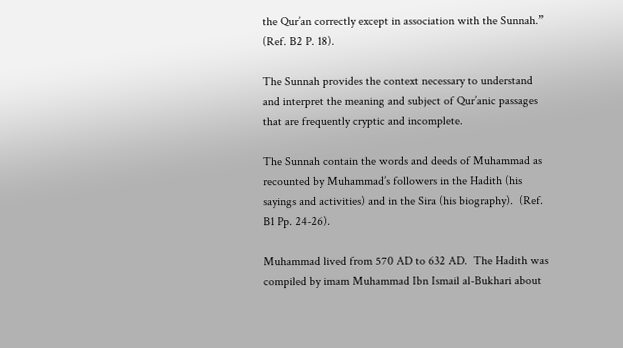the Qur’an correctly except in association with the Sunnah.” (Ref. B2 P. 18).

The Sunnah provides the context necessary to understand and interpret the meaning and subject of Qur’anic passages that are frequently cryptic and incomplete.

The Sunnah contain the words and deeds of Muhammad as recounted by Muhammad’s followers in the Hadith (his sayings and activities) and in the Sira (his biography).  (Ref. B1 Pp. 24-26).

Muhammad lived from 570 AD to 632 AD.  The Hadith was compiled by imam Muhammad Ibn Ismail al-Bukhari about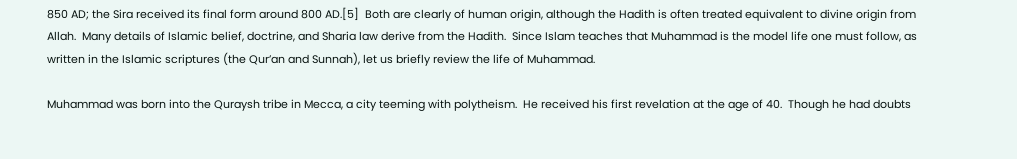850 AD; the Sira received its final form around 800 AD.[5]  Both are clearly of human origin, although the Hadith is often treated equivalent to divine origin from Allah.  Many details of Islamic belief, doctrine, and Sharia law derive from the Hadith.  Since Islam teaches that Muhammad is the model life one must follow, as written in the Islamic scriptures (the Qur’an and Sunnah), let us briefly review the life of Muhammad.

Muhammad was born into the Quraysh tribe in Mecca, a city teeming with polytheism.  He received his first revelation at the age of 40.  Though he had doubts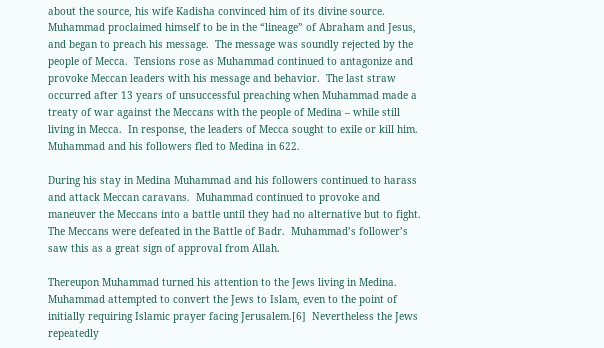about the source, his wife Kadisha convinced him of its divine source.  Muhammad proclaimed himself to be in the “lineage” of Abraham and Jesus, and began to preach his message.  The message was soundly rejected by the people of Mecca.  Tensions rose as Muhammad continued to antagonize and provoke Meccan leaders with his message and behavior.  The last straw occurred after 13 years of unsuccessful preaching when Muhammad made a treaty of war against the Meccans with the people of Medina – while still living in Mecca.  In response, the leaders of Mecca sought to exile or kill him.  Muhammad and his followers fled to Medina in 622.

During his stay in Medina Muhammad and his followers continued to harass and attack Meccan caravans.  Muhammad continued to provoke and maneuver the Meccans into a battle until they had no alternative but to fight.  The Meccans were defeated in the Battle of Badr.  Muhammad’s follower’s saw this as a great sign of approval from Allah.

Thereupon Muhammad turned his attention to the Jews living in Medina.  Muhammad attempted to convert the Jews to Islam, even to the point of initially requiring Islamic prayer facing Jerusalem.[6]  Nevertheless the Jews repeatedly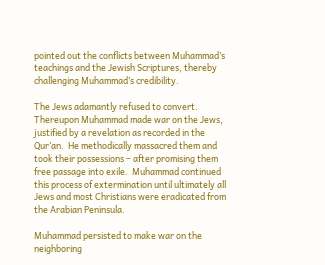pointed out the conflicts between Muhammad’s teachings and the Jewish Scriptures, thereby challenging Muhammad’s credibility.

The Jews adamantly refused to convert.  Thereupon Muhammad made war on the Jews, justified by a revelation as recorded in the Qur’an.  He methodically massacred them and took their possessions – after promising them free passage into exile.  Muhammad continued this process of extermination until ultimately all Jews and most Christians were eradicated from the Arabian Peninsula.

Muhammad persisted to make war on the neighboring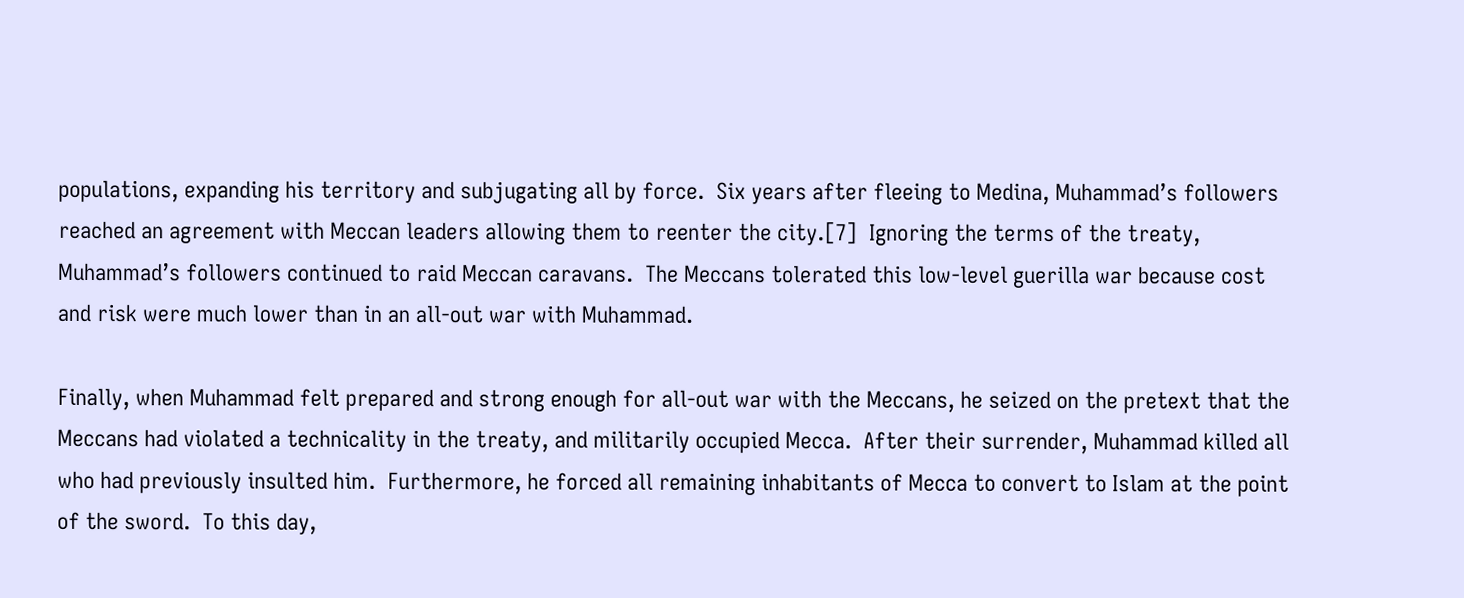populations, expanding his territory and subjugating all by force.  Six years after fleeing to Medina, Muhammad’s followers reached an agreement with Meccan leaders allowing them to reenter the city.[7]  Ignoring the terms of the treaty, Muhammad’s followers continued to raid Meccan caravans.  The Meccans tolerated this low-level guerilla war because cost and risk were much lower than in an all-out war with Muhammad.

Finally, when Muhammad felt prepared and strong enough for all-out war with the Meccans, he seized on the pretext that the Meccans had violated a technicality in the treaty, and militarily occupied Mecca.  After their surrender, Muhammad killed all who had previously insulted him.  Furthermore, he forced all remaining inhabitants of Mecca to convert to Islam at the point of the sword.  To this day,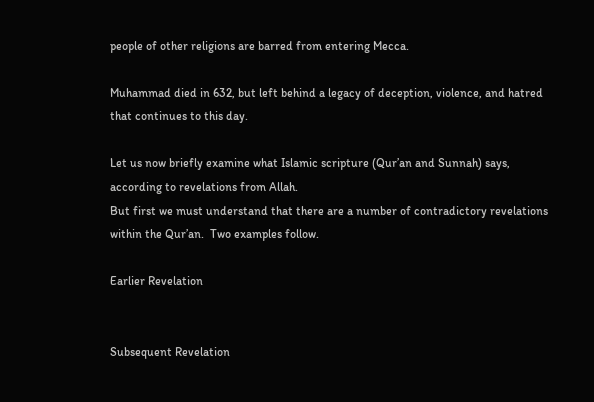people of other religions are barred from entering Mecca.

Muhammad died in 632, but left behind a legacy of deception, violence, and hatred that continues to this day.

Let us now briefly examine what Islamic scripture (Qur’an and Sunnah) says, according to revelations from Allah.
But first we must understand that there are a number of contradictory revelations within the Qur’an.  Two examples follow.

Earlier Revelation


Subsequent Revelation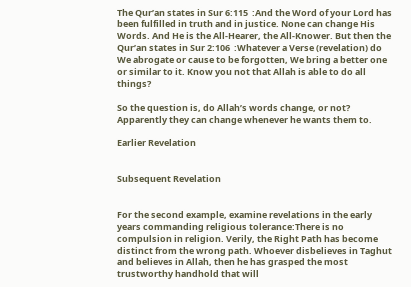The Qur’an states in Sur 6:115  :And the Word of your Lord has been fulfilled in truth and in justice. None can change His Words. And He is the All-Hearer, the All-Knower. But then the Qur’an states in Sur 2:106  :Whatever a Verse (revelation) do We abrogate or cause to be forgotten, We bring a better one or similar to it. Know you not that Allah is able to do all things?

So the question is, do Allah’s words change, or not?
Apparently they can change whenever he wants them to.

Earlier Revelation


Subsequent Revelation


For the second example, examine revelations in the early years commanding religious tolerance:There is no compulsion in religion. Verily, the Right Path has become distinct from the wrong path. Whoever disbelieves in Taghut and believes in Allah, then he has grasped the most trustworthy handhold that will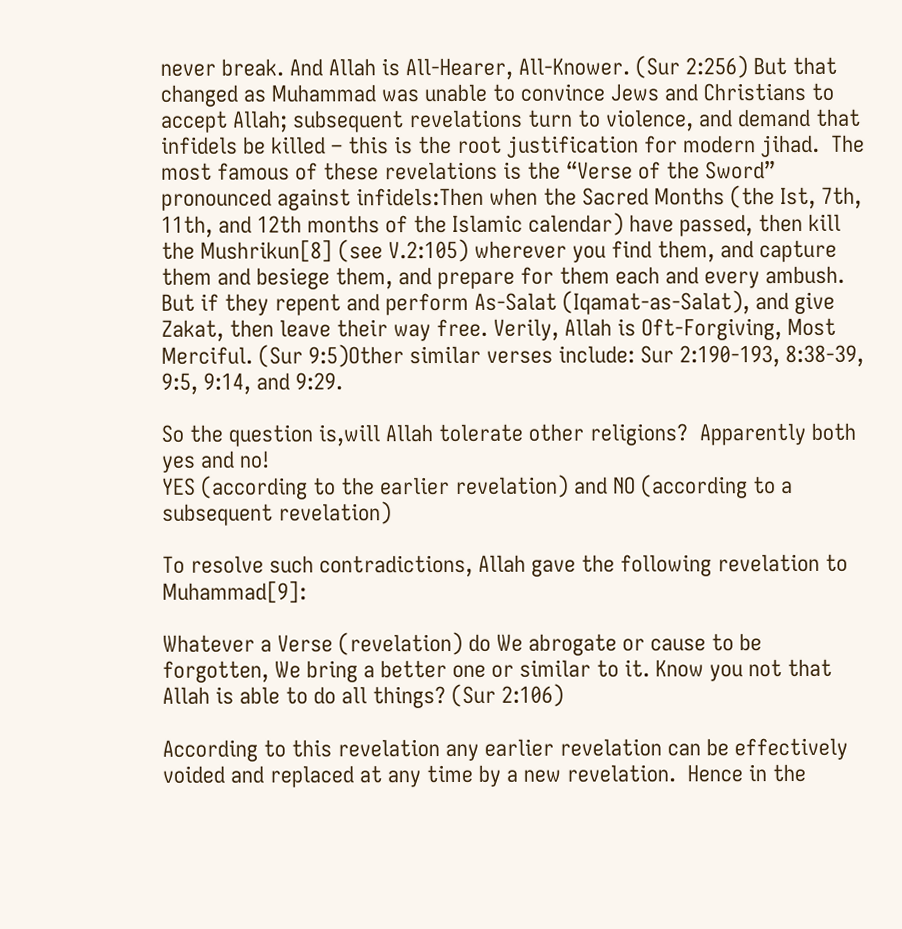never break. And Allah is All-Hearer, All-Knower. (Sur 2:256) But that changed as Muhammad was unable to convince Jews and Christians to accept Allah; subsequent revelations turn to violence, and demand that infidels be killed – this is the root justification for modern jihad.  The most famous of these revelations is the “Verse of the Sword” pronounced against infidels:Then when the Sacred Months (the Ist, 7th, 11th, and 12th months of the Islamic calendar) have passed, then kill the Mushrikun[8] (see V.2:105) wherever you find them, and capture them and besiege them, and prepare for them each and every ambush. But if they repent and perform As-Salat (Iqamat-as-Salat), and give Zakat, then leave their way free. Verily, Allah is Oft-Forgiving, Most Merciful. (Sur 9:5)Other similar verses include: Sur 2:190-193, 8:38-39, 9:5, 9:14, and 9:29.

So the question is,will Allah tolerate other religions?  Apparently both yes and no!
YES (according to the earlier revelation) and NO (according to a subsequent revelation)

To resolve such contradictions, Allah gave the following revelation to Muhammad[9]:

Whatever a Verse (revelation) do We abrogate or cause to be forgotten, We bring a better one or similar to it. Know you not that Allah is able to do all things? (Sur 2:106)

According to this revelation any earlier revelation can be effectively voided and replaced at any time by a new revelation.  Hence in the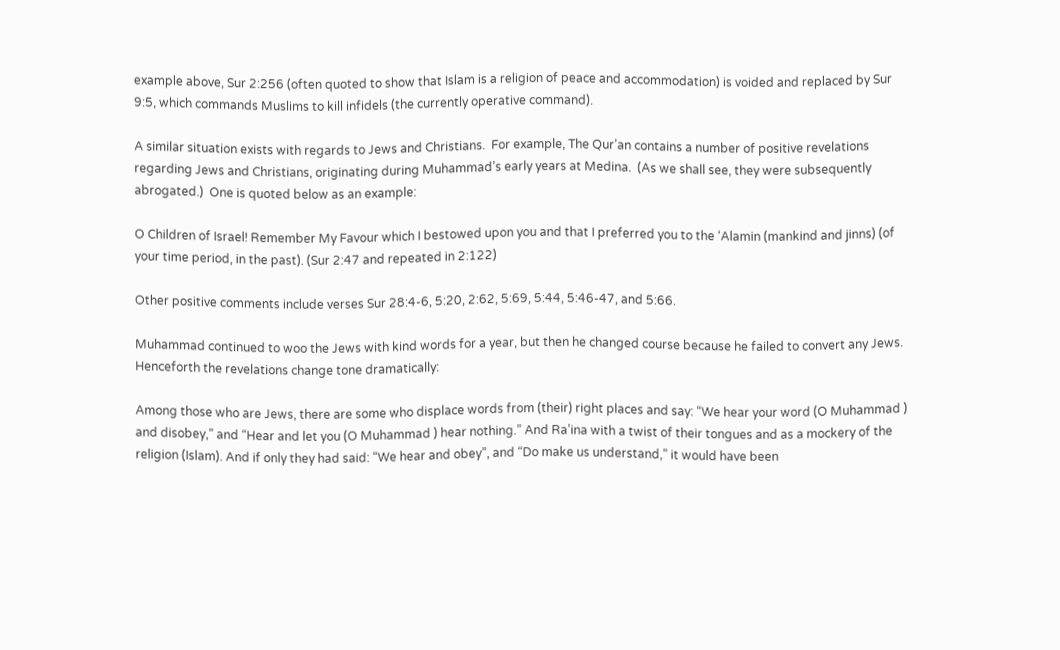example above, Sur 2:256 (often quoted to show that Islam is a religion of peace and accommodation) is voided and replaced by Sur 9:5, which commands Muslims to kill infidels (the currently operative command).

A similar situation exists with regards to Jews and Christians.  For example, The Qur’an contains a number of positive revelations regarding Jews and Christians, originating during Muhammad’s early years at Medina.  (As we shall see, they were subsequently abrogated.)  One is quoted below as an example:

O Children of Israel! Remember My Favour which I bestowed upon you and that I preferred you to the ‘Alamin (mankind and jinns) (of your time period, in the past). (Sur 2:47 and repeated in 2:122)

Other positive comments include verses Sur 28:4-6, 5:20, 2:62, 5:69, 5:44, 5:46-47, and 5:66.

Muhammad continued to woo the Jews with kind words for a year, but then he changed course because he failed to convert any Jews.  Henceforth the revelations change tone dramatically:

Among those who are Jews, there are some who displace words from (their) right places and say: “We hear your word (O Muhammad ) and disobey,” and “Hear and let you (O Muhammad ) hear nothing.” And Ra’ina with a twist of their tongues and as a mockery of the religion (Islam). And if only they had said: “We hear and obey”, and “Do make us understand,” it would have been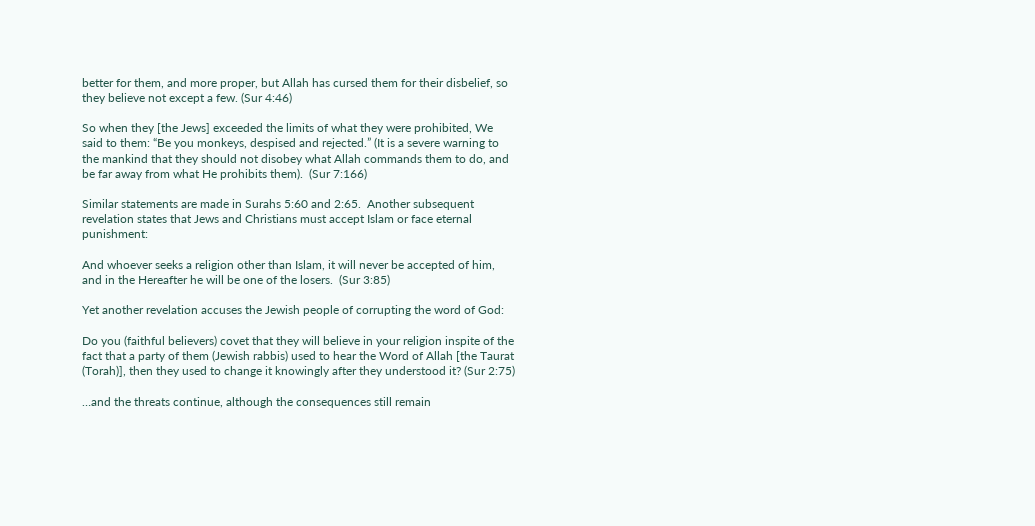better for them, and more proper, but Allah has cursed them for their disbelief, so they believe not except a few. (Sur 4:46)

So when they [the Jews] exceeded the limits of what they were prohibited, We said to them: “Be you monkeys, despised and rejected.” (It is a severe warning to the mankind that they should not disobey what Allah commands them to do, and be far away from what He prohibits them).  (Sur 7:166)

Similar statements are made in Surahs 5:60 and 2:65.  Another subsequent revelation states that Jews and Christians must accept Islam or face eternal punishment:

And whoever seeks a religion other than Islam, it will never be accepted of him, and in the Hereafter he will be one of the losers.  (Sur 3:85)

Yet another revelation accuses the Jewish people of corrupting the word of God:

Do you (faithful believers) covet that they will believe in your religion inspite of the fact that a party of them (Jewish rabbis) used to hear the Word of Allah [the Taurat (Torah)], then they used to change it knowingly after they understood it? (Sur 2:75)

…and the threats continue, although the consequences still remain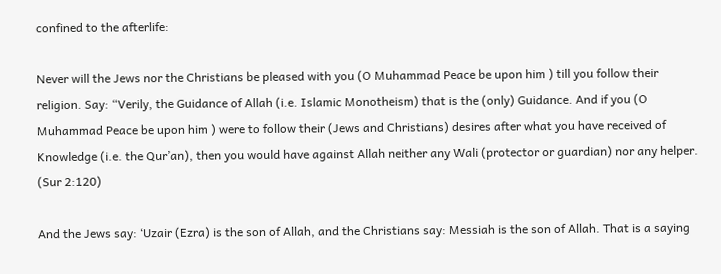confined to the afterlife:

Never will the Jews nor the Christians be pleased with you (O Muhammad Peace be upon him ) till you follow their religion. Say: “Verily, the Guidance of Allah (i.e. Islamic Monotheism) that is the (only) Guidance. And if you (O Muhammad Peace be upon him ) were to follow their (Jews and Christians) desires after what you have received of Knowledge (i.e. the Qur’an), then you would have against Allah neither any Wali (protector or guardian) nor any helper. (Sur 2:120)

And the Jews say: ‘Uzair (Ezra) is the son of Allah, and the Christians say: Messiah is the son of Allah. That is a saying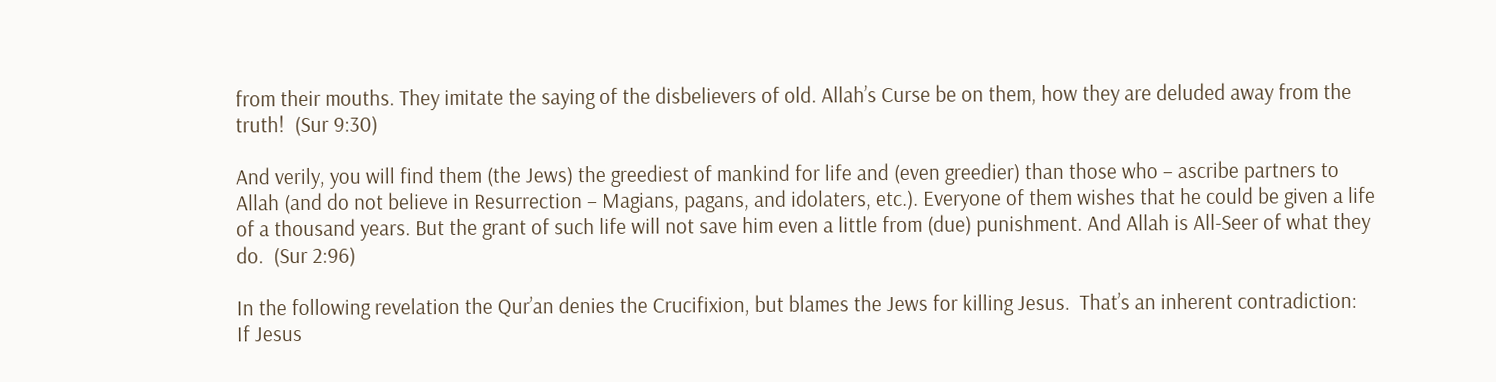from their mouths. They imitate the saying of the disbelievers of old. Allah’s Curse be on them, how they are deluded away from the truth!  (Sur 9:30)

And verily, you will find them (the Jews) the greediest of mankind for life and (even greedier) than those who – ascribe partners to Allah (and do not believe in Resurrection – Magians, pagans, and idolaters, etc.). Everyone of them wishes that he could be given a life of a thousand years. But the grant of such life will not save him even a little from (due) punishment. And Allah is All-Seer of what they do.  (Sur 2:96)

In the following revelation the Qur’an denies the Crucifixion, but blames the Jews for killing Jesus.  That’s an inherent contradiction:  If Jesus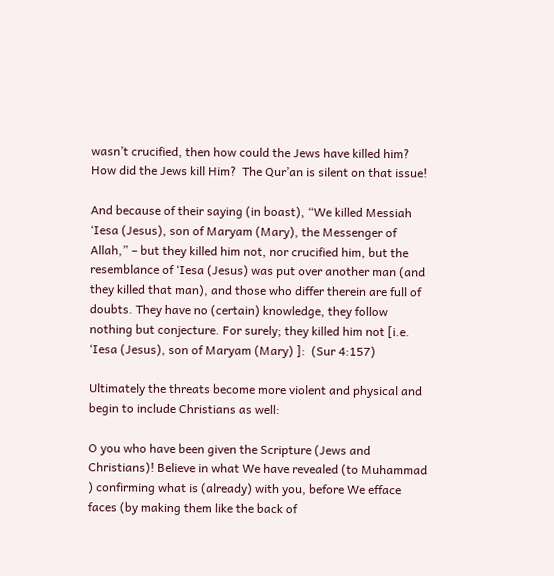wasn’t crucified, then how could the Jews have killed him?  How did the Jews kill Him?  The Qur’an is silent on that issue!

And because of their saying (in boast), “We killed Messiah ‘Iesa (Jesus), son of Maryam (Mary), the Messenger of Allah,” – but they killed him not, nor crucified him, but the resemblance of ‘Iesa (Jesus) was put over another man (and they killed that man), and those who differ therein are full of doubts. They have no (certain) knowledge, they follow nothing but conjecture. For surely; they killed him not [i.e. ‘Iesa (Jesus), son of Maryam (Mary) ]:  (Sur 4:157)

Ultimately the threats become more violent and physical and begin to include Christians as well:

O you who have been given the Scripture (Jews and Christians)! Believe in what We have revealed (to Muhammad ) confirming what is (already) with you, before We efface faces (by making them like the back of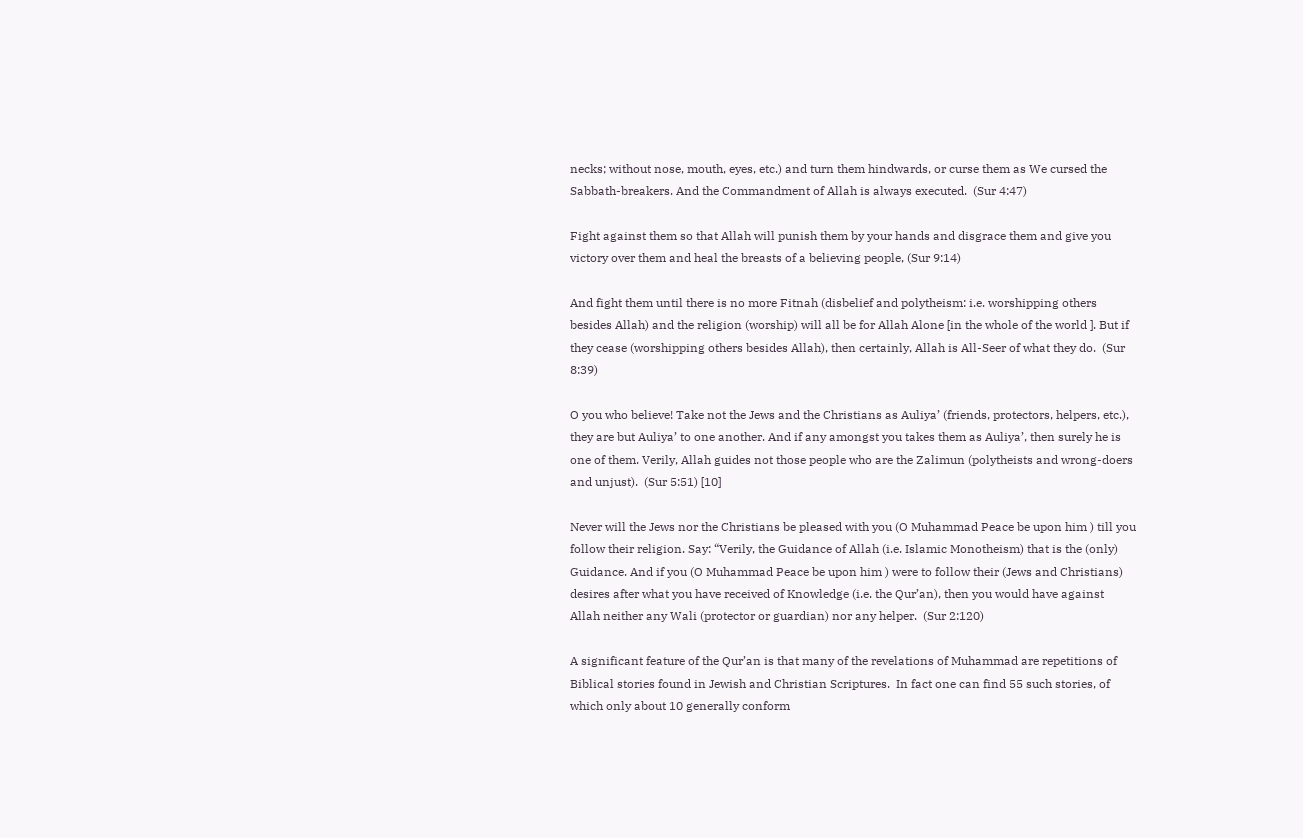necks; without nose, mouth, eyes, etc.) and turn them hindwards, or curse them as We cursed the Sabbath-breakers. And the Commandment of Allah is always executed.  (Sur 4:47)

Fight against them so that Allah will punish them by your hands and disgrace them and give you victory over them and heal the breasts of a believing people, (Sur 9:14)

And fight them until there is no more Fitnah (disbelief and polytheism: i.e. worshipping others besides Allah) and the religion (worship) will all be for Allah Alone [in the whole of the world ]. But if they cease (worshipping others besides Allah), then certainly, Allah is All-Seer of what they do.  (Sur 8:39)

O you who believe! Take not the Jews and the Christians as Auliya’ (friends, protectors, helpers, etc.), they are but Auliya’ to one another. And if any amongst you takes them as Auliya’, then surely he is one of them. Verily, Allah guides not those people who are the Zalimun (polytheists and wrong-doers and unjust).  (Sur 5:51) [10]

Never will the Jews nor the Christians be pleased with you (O Muhammad Peace be upon him ) till you follow their religion. Say: “Verily, the Guidance of Allah (i.e. Islamic Monotheism) that is the (only) Guidance. And if you (O Muhammad Peace be upon him ) were to follow their (Jews and Christians) desires after what you have received of Knowledge (i.e. the Qur’an), then you would have against Allah neither any Wali (protector or guardian) nor any helper.  (Sur 2:120)

A significant feature of the Qur’an is that many of the revelations of Muhammad are repetitions of Biblical stories found in Jewish and Christian Scriptures.  In fact one can find 55 such stories, of which only about 10 generally conform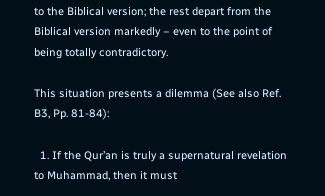to the Biblical version; the rest depart from the Biblical version markedly – even to the point of being totally contradictory.

This situation presents a dilemma (See also Ref. B3, Pp. 81-84):

  1. If the Qur’an is truly a supernatural revelation to Muhammad, then it must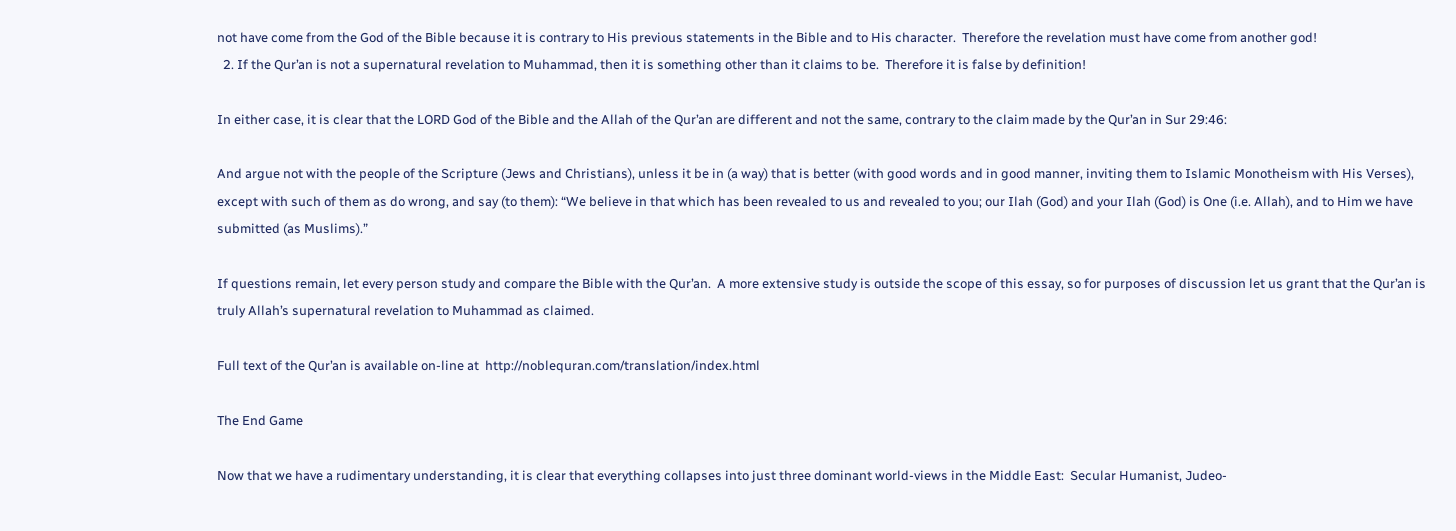not have come from the God of the Bible because it is contrary to His previous statements in the Bible and to His character.  Therefore the revelation must have come from another god!
  2. If the Qur’an is not a supernatural revelation to Muhammad, then it is something other than it claims to be.  Therefore it is false by definition!

In either case, it is clear that the LORD God of the Bible and the Allah of the Qur’an are different and not the same, contrary to the claim made by the Qur’an in Sur 29:46:

And argue not with the people of the Scripture (Jews and Christians), unless it be in (a way) that is better (with good words and in good manner, inviting them to Islamic Monotheism with His Verses), except with such of them as do wrong, and say (to them): “We believe in that which has been revealed to us and revealed to you; our Ilah (God) and your Ilah (God) is One (i.e. Allah), and to Him we have submitted (as Muslims).”

If questions remain, let every person study and compare the Bible with the Qur’an.  A more extensive study is outside the scope of this essay, so for purposes of discussion let us grant that the Qur’an is truly Allah’s supernatural revelation to Muhammad as claimed.

Full text of the Qur’an is available on-line at  http://noblequran.com/translation/index.html

The End Game

Now that we have a rudimentary understanding, it is clear that everything collapses into just three dominant world-views in the Middle East:  Secular Humanist, Judeo-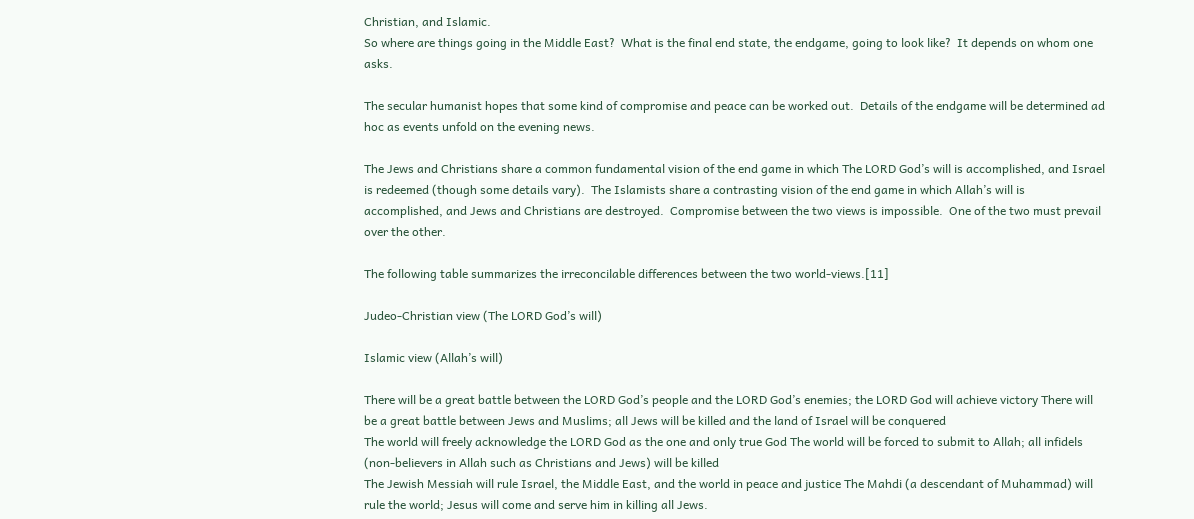Christian, and Islamic.
So where are things going in the Middle East?  What is the final end state, the endgame, going to look like?  It depends on whom one asks.

The secular humanist hopes that some kind of compromise and peace can be worked out.  Details of the endgame will be determined ad hoc as events unfold on the evening news.

The Jews and Christians share a common fundamental vision of the end game in which The LORD God’s will is accomplished, and Israel is redeemed (though some details vary).  The Islamists share a contrasting vision of the end game in which Allah’s will is accomplished, and Jews and Christians are destroyed.  Compromise between the two views is impossible.  One of the two must prevail over the other.

The following table summarizes the irreconcilable differences between the two world-views.[11]

Judeo-Christian view (The LORD God’s will)

Islamic view (Allah’s will)

There will be a great battle between the LORD God’s people and the LORD God’s enemies; the LORD God will achieve victory There will be a great battle between Jews and Muslims; all Jews will be killed and the land of Israel will be conquered
The world will freely acknowledge the LORD God as the one and only true God The world will be forced to submit to Allah; all infidels (non-believers in Allah such as Christians and Jews) will be killed
The Jewish Messiah will rule Israel, the Middle East, and the world in peace and justice The Mahdi (a descendant of Muhammad) will rule the world; Jesus will come and serve him in killing all Jews.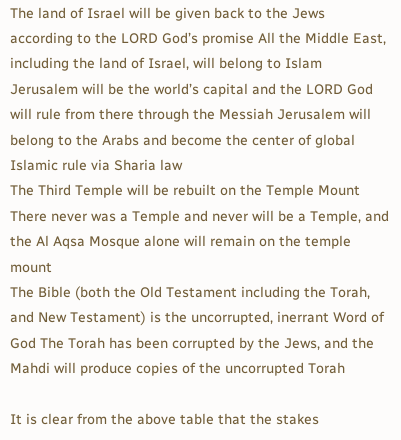The land of Israel will be given back to the Jews according to the LORD God’s promise All the Middle East, including the land of Israel, will belong to Islam
Jerusalem will be the world’s capital and the LORD God will rule from there through the Messiah Jerusalem will belong to the Arabs and become the center of global Islamic rule via Sharia law
The Third Temple will be rebuilt on the Temple Mount There never was a Temple and never will be a Temple, and the Al Aqsa Mosque alone will remain on the temple mount
The Bible (both the Old Testament including the Torah, and New Testament) is the uncorrupted, inerrant Word of God The Torah has been corrupted by the Jews, and the Mahdi will produce copies of the uncorrupted Torah

It is clear from the above table that the stakes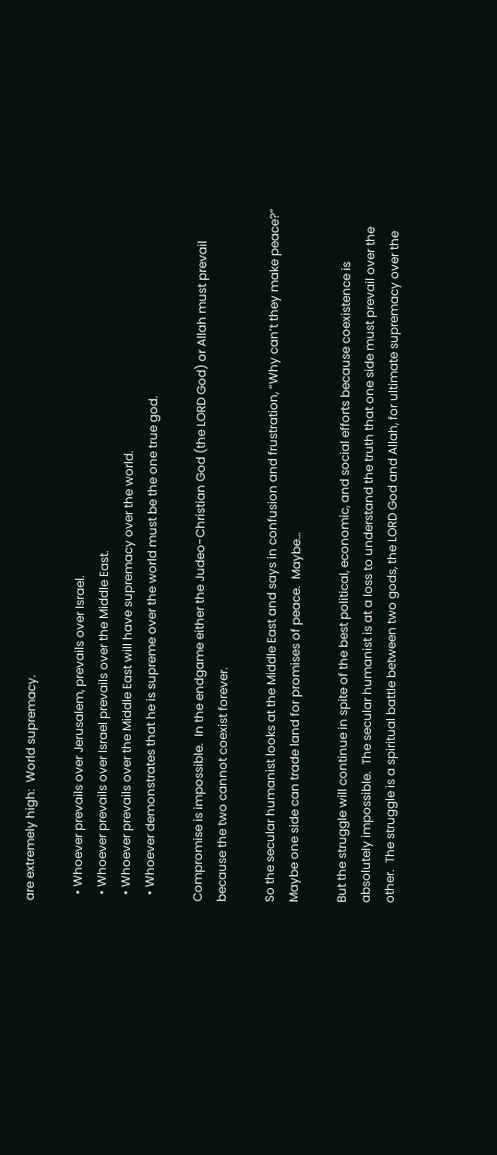are extremely high:  World supremacy.

  • Whoever prevails over Jerusalem, prevails over Israel.
  • Whoever prevails over Israel prevails over the Middle East.
  • Whoever prevails over the Middle East will have supremacy over the world.
  • Whoever demonstrates that he is supreme over the world must be the one true god.

Compromise is impossible.  In the endgame either the Judeo-Christian God (the LORD God) or Allah must prevail because the two cannot coexist forever.

So the secular humanist looks at the Middle East and says in confusion and frustration, “Why can’t they make peace?”  Maybe one side can trade land for promises of peace.  Maybe…

But the struggle will continue in spite of the best political, economic, and social efforts because coexistence is absolutely impossible.  The secular humanist is at a loss to understand the truth that one side must prevail over the other.  The struggle is a spiritual battle between two gods, the LORD God and Allah, for ultimate supremacy over the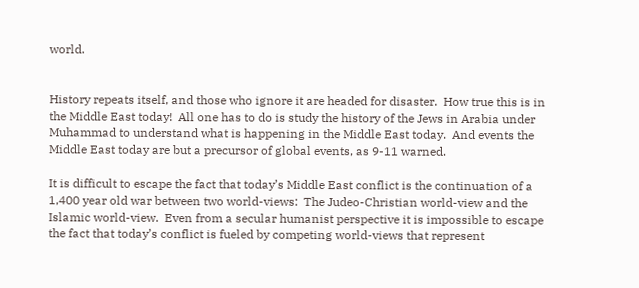world.


History repeats itself, and those who ignore it are headed for disaster.  How true this is in the Middle East today!  All one has to do is study the history of the Jews in Arabia under Muhammad to understand what is happening in the Middle East today.  And events the Middle East today are but a precursor of global events, as 9-11 warned.

It is difficult to escape the fact that today’s Middle East conflict is the continuation of a 1,400 year old war between two world-views:  The Judeo-Christian world-view and the Islamic world-view.  Even from a secular humanist perspective it is impossible to escape the fact that today’s conflict is fueled by competing world-views that represent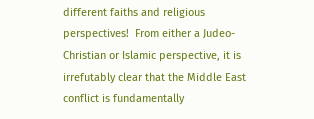different faiths and religious perspectives!  From either a Judeo-Christian or Islamic perspective, it is irrefutably clear that the Middle East conflict is fundamentally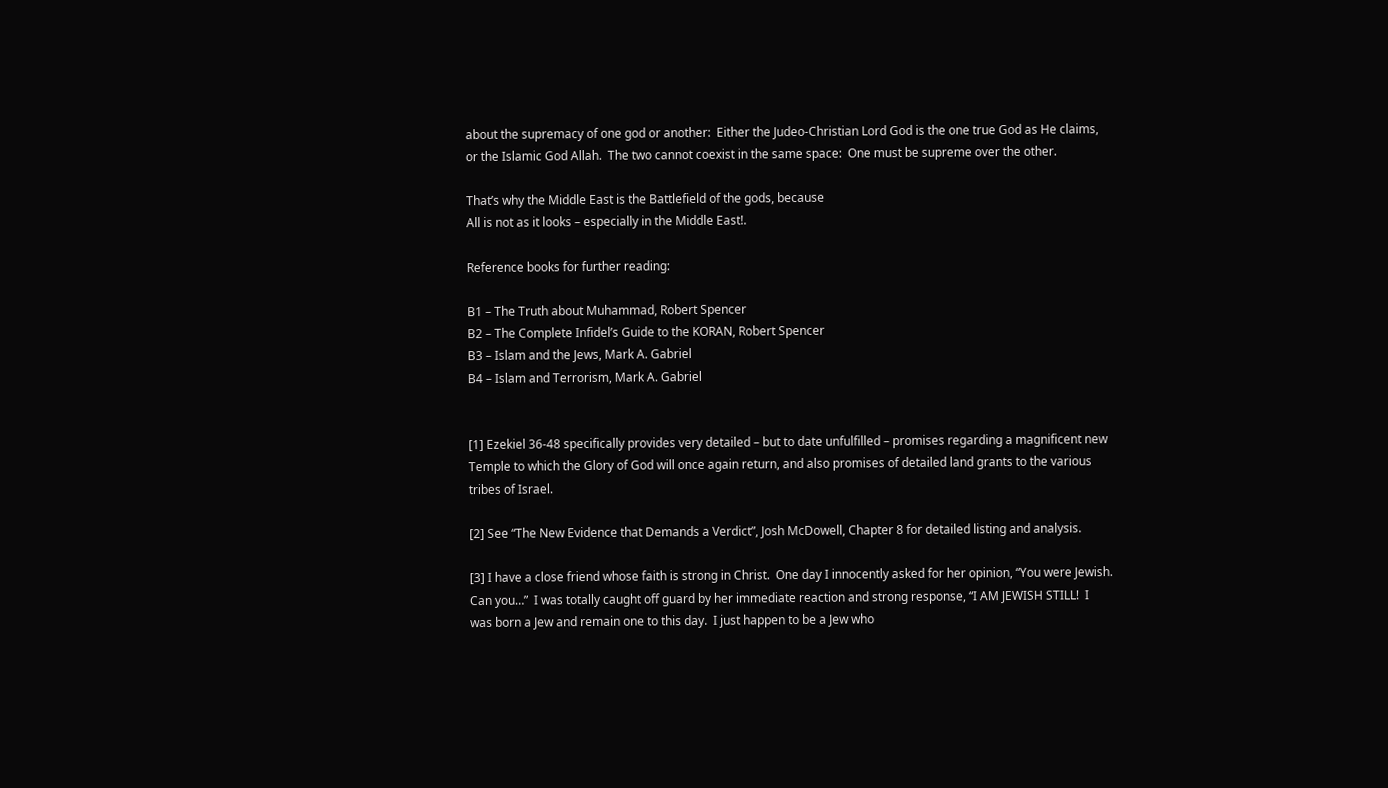about the supremacy of one god or another:  Either the Judeo-Christian Lord God is the one true God as He claims, or the Islamic God Allah.  The two cannot coexist in the same space:  One must be supreme over the other.

That’s why the Middle East is the Battlefield of the gods, because
All is not as it looks – especially in the Middle East!.

Reference books for further reading:

B1 – The Truth about Muhammad, Robert Spencer
B2 – The Complete Infidel’s Guide to the KORAN, Robert Spencer
B3 – Islam and the Jews, Mark A. Gabriel
B4 – Islam and Terrorism, Mark A. Gabriel


[1] Ezekiel 36-48 specifically provides very detailed – but to date unfulfilled – promises regarding a magnificent new Temple to which the Glory of God will once again return, and also promises of detailed land grants to the various tribes of Israel.

[2] See “The New Evidence that Demands a Verdict”, Josh McDowell, Chapter 8 for detailed listing and analysis.

[3] I have a close friend whose faith is strong in Christ.  One day I innocently asked for her opinion, “You were Jewish.  Can you…”  I was totally caught off guard by her immediate reaction and strong response, “I AM JEWISH STILL!  I was born a Jew and remain one to this day.  I just happen to be a Jew who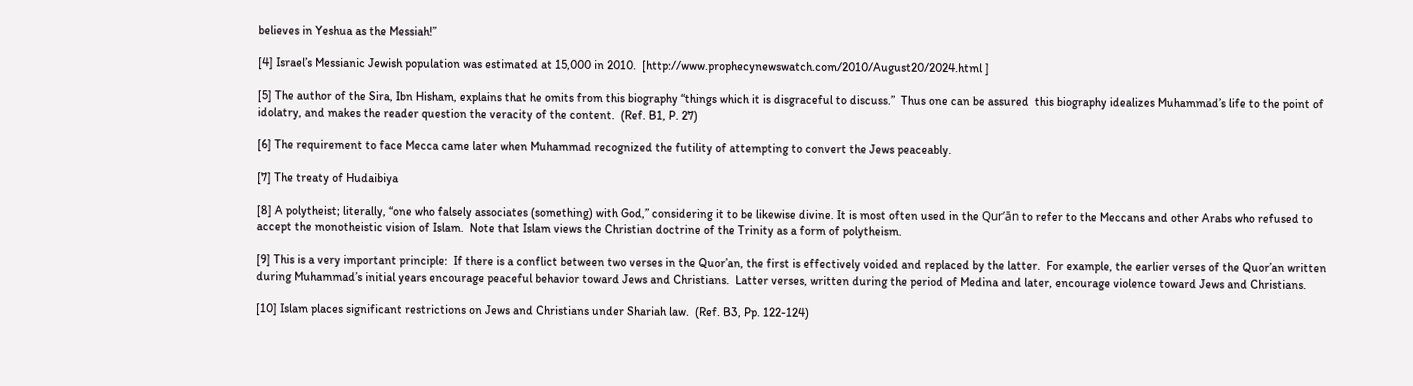believes in Yeshua as the Messiah!”

[4] Israel’s Messianic Jewish population was estimated at 15,000 in 2010.  [http://www.prophecynewswatch.com/2010/August20/2024.html ]

[5] The author of the Sira, Ibn Hisham, explains that he omits from this biography “things which it is disgraceful to discuss.”  Thus one can be assured  this biography idealizes Muhammad’s life to the point of idolatry, and makes the reader question the veracity of the content.  (Ref. B1, P. 27)

[6] The requirement to face Mecca came later when Muhammad recognized the futility of attempting to convert the Jews peaceably.

[7] The treaty of Hudaibiya

[8] A polytheist; literally, “one who falsely associates (something) with God,” considering it to be likewise divine. It is most often used in the Qur’ān to refer to the Meccans and other Arabs who refused to accept the monotheistic vision of Islam.  Note that Islam views the Christian doctrine of the Trinity as a form of polytheism.

[9] This is a very important principle:  If there is a conflict between two verses in the Quor’an, the first is effectively voided and replaced by the latter.  For example, the earlier verses of the Quor’an written during Muhammad’s initial years encourage peaceful behavior toward Jews and Christians.  Latter verses, written during the period of Medina and later, encourage violence toward Jews and Christians.

[10] Islam places significant restrictions on Jews and Christians under Shariah law.  (Ref. B3, Pp. 122-124)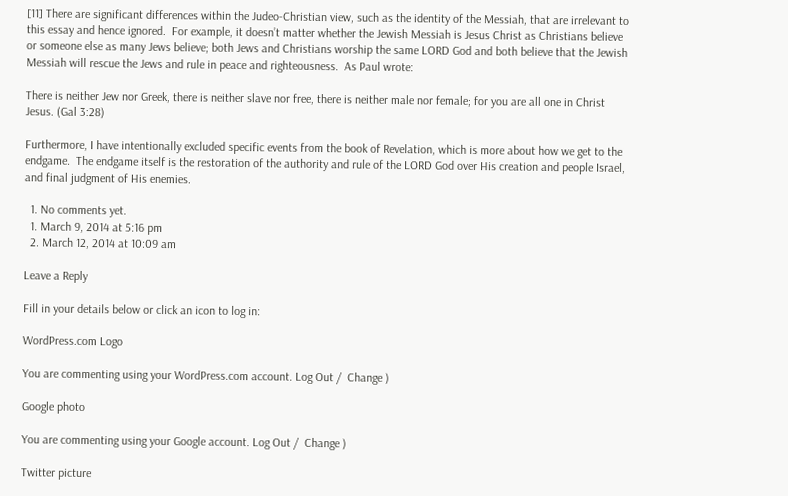[11] There are significant differences within the Judeo-Christian view, such as the identity of the Messiah, that are irrelevant to this essay and hence ignored.  For example, it doesn’t matter whether the Jewish Messiah is Jesus Christ as Christians believe or someone else as many Jews believe; both Jews and Christians worship the same LORD God and both believe that the Jewish Messiah will rescue the Jews and rule in peace and righteousness.  As Paul wrote:

There is neither Jew nor Greek, there is neither slave nor free, there is neither male nor female; for you are all one in Christ Jesus. (Gal 3:28)

Furthermore, I have intentionally excluded specific events from the book of Revelation, which is more about how we get to the endgame.  The endgame itself is the restoration of the authority and rule of the LORD God over His creation and people Israel, and final judgment of His enemies.

  1. No comments yet.
  1. March 9, 2014 at 5:16 pm
  2. March 12, 2014 at 10:09 am

Leave a Reply

Fill in your details below or click an icon to log in:

WordPress.com Logo

You are commenting using your WordPress.com account. Log Out /  Change )

Google photo

You are commenting using your Google account. Log Out /  Change )

Twitter picture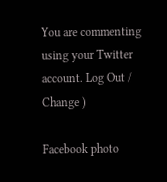You are commenting using your Twitter account. Log Out /  Change )

Facebook photo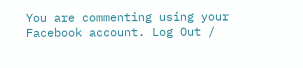You are commenting using your Facebook account. Log Out /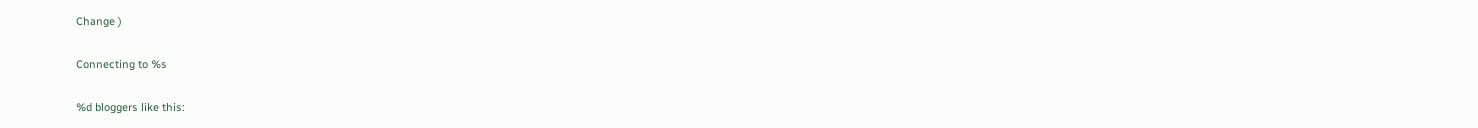Change )

Connecting to %s

%d bloggers like this: